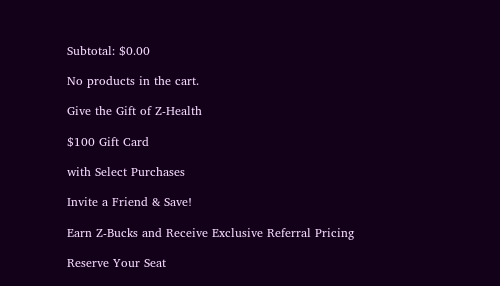Subtotal: $0.00

No products in the cart.

Give the Gift of Z-Health

$100 Gift Card

with Select Purchases

Invite a Friend & Save!

Earn Z-Bucks and Receive Exclusive Referral Pricing

Reserve Your Seat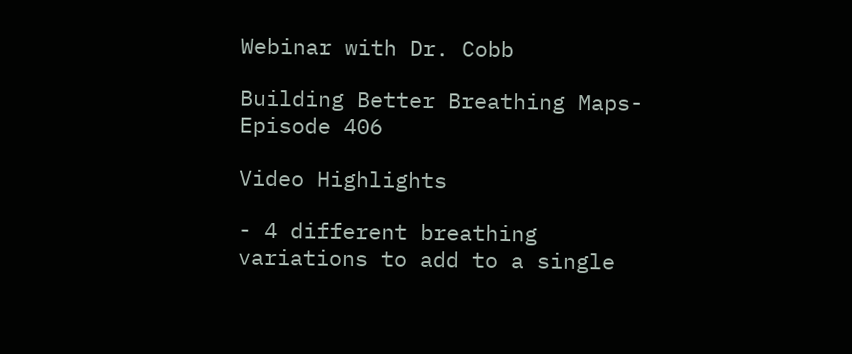Webinar with Dr. Cobb

Building Better Breathing Maps- Episode 406

Video Highlights

- 4 different breathing variations to add to a single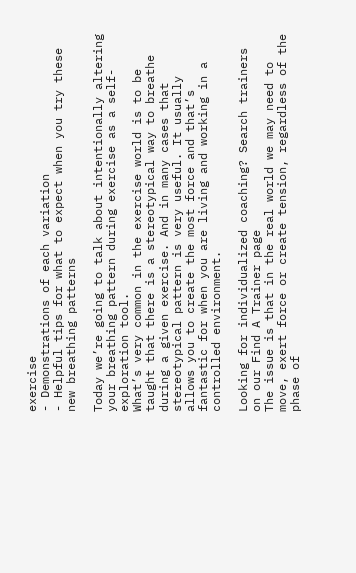exercise
- Demonstrations of each variation
- Helpful tips for what to expect when you try these new breathing patterns

Today we’re going to talk about intentionally altering your breathing pattern during exercise as a self-exploration tool.
What’s very common in the exercise world is to be taught that there is a stereotypical way to breathe during a given exercise. And in many cases that stereotypical pattern is very useful. It usually allows you to create the most force and that’s fantastic for when you are living and working in a controlled environment.

Looking for individualized coaching? Search trainers on our Find A Trainer page
The issue is that in the real world we may need to move, exert force or create tension, regardless of the phase of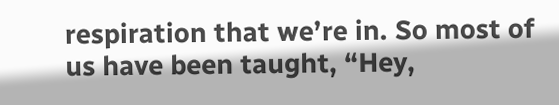respiration that we’re in. So most of us have been taught, “Hey,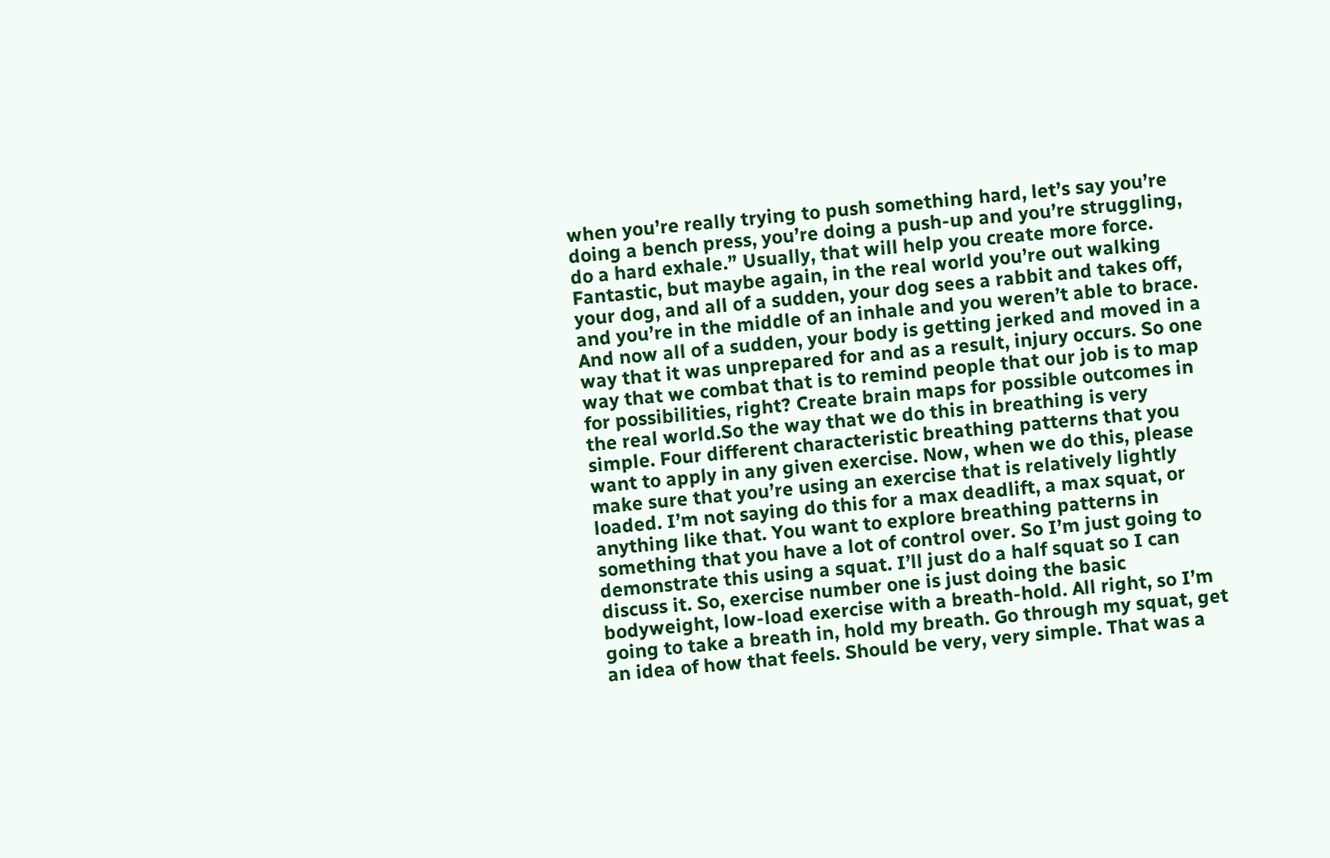when you’re really trying to push something hard, let’s say you’re doing a bench press, you’re doing a push-up and you’re struggling, do a hard exhale.” Usually, that will help you create more force. Fantastic, but maybe again, in the real world you’re out walking your dog, and all of a sudden, your dog sees a rabbit and takes off, and you’re in the middle of an inhale and you weren’t able to brace. And now all of a sudden, your body is getting jerked and moved in a way that it was unprepared for and as a result, injury occurs. So one way that we combat that is to remind people that our job is to map for possibilities, right? Create brain maps for possible outcomes in the real world.So the way that we do this in breathing is very simple. Four different characteristic breathing patterns that you want to apply in any given exercise. Now, when we do this, please make sure that you’re using an exercise that is relatively lightly loaded. I’m not saying do this for a max deadlift, a max squat, or anything like that. You want to explore breathing patterns in something that you have a lot of control over. So I’m just going to demonstrate this using a squat. I’ll just do a half squat so I can discuss it. So, exercise number one is just doing the basic bodyweight, low-load exercise with a breath-hold. All right, so I’m going to take a breath in, hold my breath. Go through my squat, get an idea of how that feels. Should be very, very simple. That was a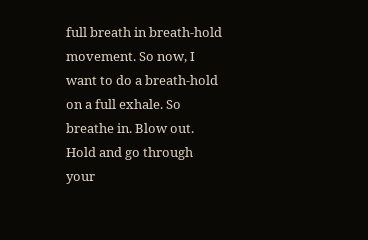full breath in breath-hold movement. So now, I want to do a breath-hold on a full exhale. So breathe in. Blow out. Hold and go through your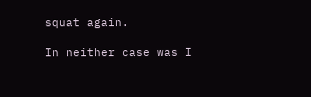squat again.

In neither case was I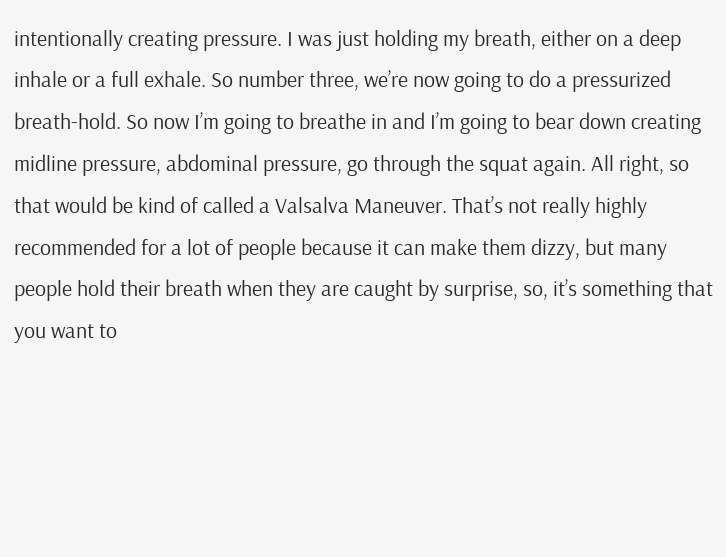intentionally creating pressure. I was just holding my breath, either on a deep inhale or a full exhale. So number three, we’re now going to do a pressurized breath-hold. So now I’m going to breathe in and I’m going to bear down creating midline pressure, abdominal pressure, go through the squat again. All right, so that would be kind of called a Valsalva Maneuver. That’s not really highly recommended for a lot of people because it can make them dizzy, but many people hold their breath when they are caught by surprise, so, it’s something that you want to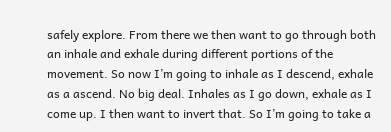safely explore. From there we then want to go through both an inhale and exhale during different portions of the movement. So now I’m going to inhale as I descend, exhale as a ascend. No big deal. Inhales as I go down, exhale as I come up. I then want to invert that. So I’m going to take a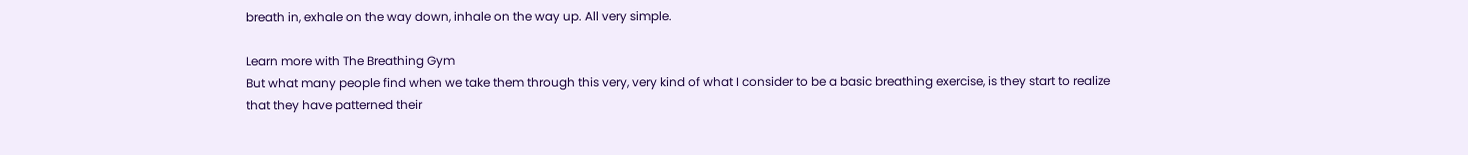breath in, exhale on the way down, inhale on the way up. All very simple.

Learn more with The Breathing Gym
But what many people find when we take them through this very, very kind of what I consider to be a basic breathing exercise, is they start to realize that they have patterned their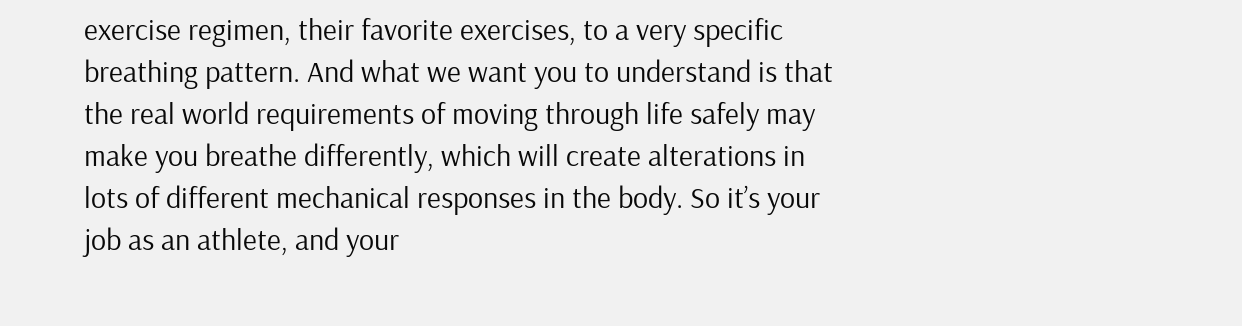exercise regimen, their favorite exercises, to a very specific breathing pattern. And what we want you to understand is that the real world requirements of moving through life safely may make you breathe differently, which will create alterations in lots of different mechanical responses in the body. So it’s your job as an athlete, and your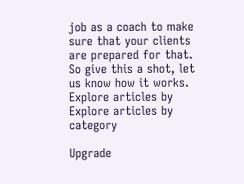job as a coach to make sure that your clients are prepared for that.
So give this a shot, let us know how it works.
Explore articles by
Explore articles by category

Upgrade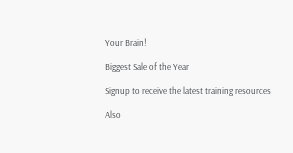Your Brain!

Biggest Sale of the Year

Signup to receive the latest training resources

Also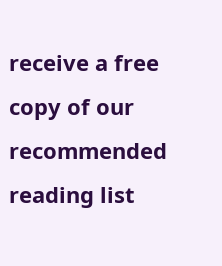receive a free copy of our recommended reading list